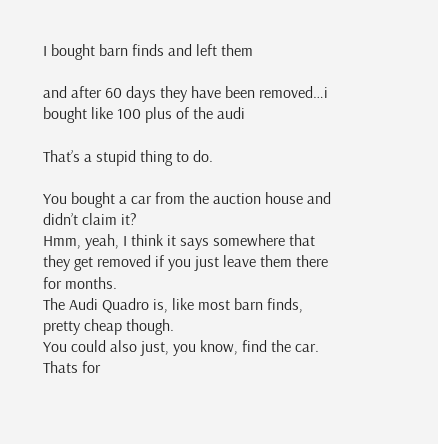I bought barn finds and left them

and after 60 days they have been removed…i bought like 100 plus of the audi

That’s a stupid thing to do.

You bought a car from the auction house and didn’t claim it?
Hmm, yeah, I think it says somewhere that they get removed if you just leave them there for months.
The Audi Quadro is, like most barn finds, pretty cheap though.
You could also just, you know, find the car. Thats for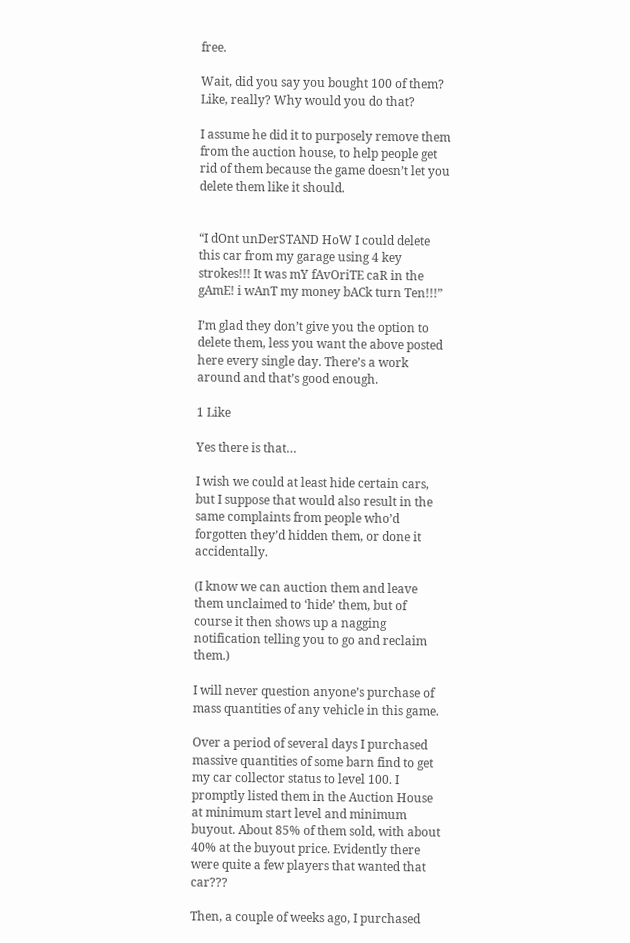free.

Wait, did you say you bought 100 of them? Like, really? Why would you do that?

I assume he did it to purposely remove them from the auction house, to help people get rid of them because the game doesn’t let you delete them like it should.


“I dOnt unDerSTAND HoW I could delete this car from my garage using 4 key strokes!!! It was mY fAvOriTE caR in the gAmE! i wAnT my money bACk turn Ten!!!”

I’m glad they don’t give you the option to delete them, less you want the above posted here every single day. There’s a work around and that’s good enough.

1 Like

Yes there is that…

I wish we could at least hide certain cars, but I suppose that would also result in the same complaints from people who’d forgotten they’d hidden them, or done it accidentally.

(I know we can auction them and leave them unclaimed to ‘hide’ them, but of course it then shows up a nagging notification telling you to go and reclaim them.)

I will never question anyone’s purchase of mass quantities of any vehicle in this game.

Over a period of several days I purchased massive quantities of some barn find to get my car collector status to level 100. I promptly listed them in the Auction House at minimum start level and minimum buyout. About 85% of them sold, with about 40% at the buyout price. Evidently there were quite a few players that wanted that car???

Then, a couple of weeks ago, I purchased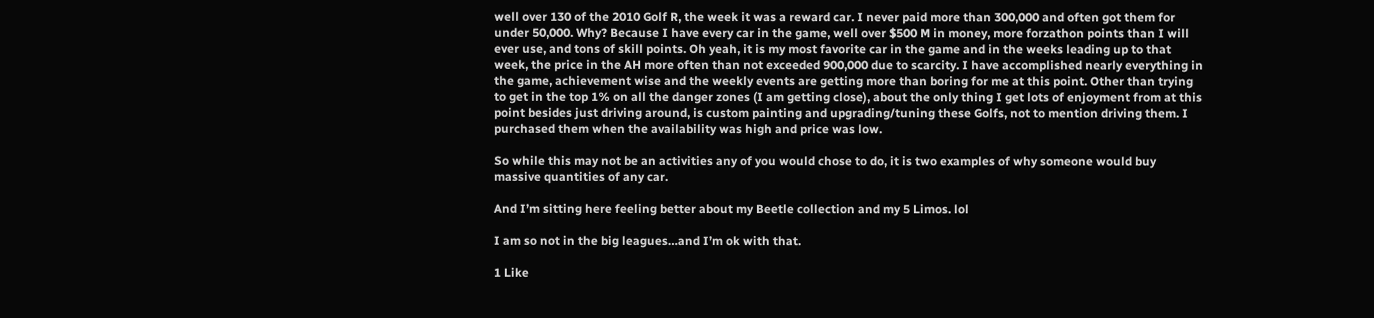well over 130 of the 2010 Golf R, the week it was a reward car. I never paid more than 300,000 and often got them for under 50,000. Why? Because I have every car in the game, well over $500 M in money, more forzathon points than I will ever use, and tons of skill points. Oh yeah, it is my most favorite car in the game and in the weeks leading up to that week, the price in the AH more often than not exceeded 900,000 due to scarcity. I have accomplished nearly everything in the game, achievement wise and the weekly events are getting more than boring for me at this point. Other than trying to get in the top 1% on all the danger zones (I am getting close), about the only thing I get lots of enjoyment from at this point besides just driving around, is custom painting and upgrading/tuning these Golfs, not to mention driving them. I purchased them when the availability was high and price was low.

So while this may not be an activities any of you would chose to do, it is two examples of why someone would buy massive quantities of any car.

And I’m sitting here feeling better about my Beetle collection and my 5 Limos. lol

I am so not in the big leagues…and I’m ok with that.

1 Like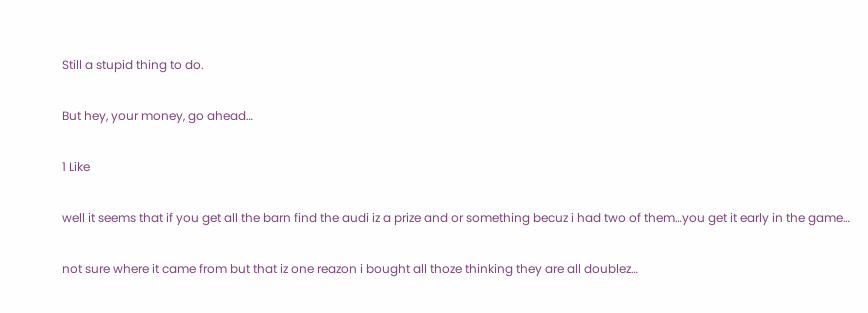Still a stupid thing to do.

But hey, your money, go ahead…

1 Like

well it seems that if you get all the barn find the audi iz a prize and or something becuz i had two of them…you get it early in the game…

not sure where it came from but that iz one reazon i bought all thoze thinking they are all doublez…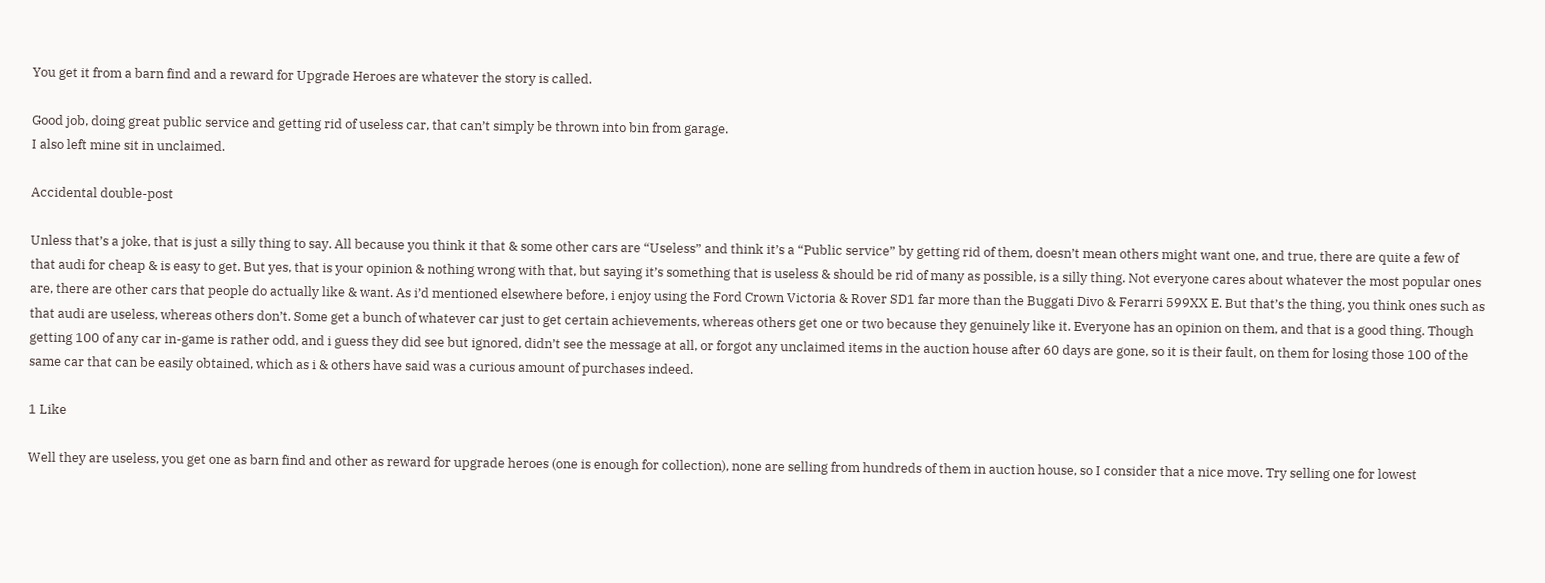You get it from a barn find and a reward for Upgrade Heroes are whatever the story is called.

Good job, doing great public service and getting rid of useless car, that can’t simply be thrown into bin from garage.
I also left mine sit in unclaimed.

Accidental double-post

Unless that’s a joke, that is just a silly thing to say. All because you think it that & some other cars are “Useless” and think it’s a “Public service” by getting rid of them, doesn’t mean others might want one, and true, there are quite a few of that audi for cheap & is easy to get. But yes, that is your opinion & nothing wrong with that, but saying it’s something that is useless & should be rid of many as possible, is a silly thing. Not everyone cares about whatever the most popular ones are, there are other cars that people do actually like & want. As i’d mentioned elsewhere before, i enjoy using the Ford Crown Victoria & Rover SD1 far more than the Buggati Divo & Ferarri 599XX E. But that’s the thing, you think ones such as that audi are useless, whereas others don’t. Some get a bunch of whatever car just to get certain achievements, whereas others get one or two because they genuinely like it. Everyone has an opinion on them, and that is a good thing. Though getting 100 of any car in-game is rather odd, and i guess they did see but ignored, didn’t see the message at all, or forgot any unclaimed items in the auction house after 60 days are gone, so it is their fault, on them for losing those 100 of the same car that can be easily obtained, which as i & others have said was a curious amount of purchases indeed.

1 Like

Well they are useless, you get one as barn find and other as reward for upgrade heroes (one is enough for collection), none are selling from hundreds of them in auction house, so I consider that a nice move. Try selling one for lowest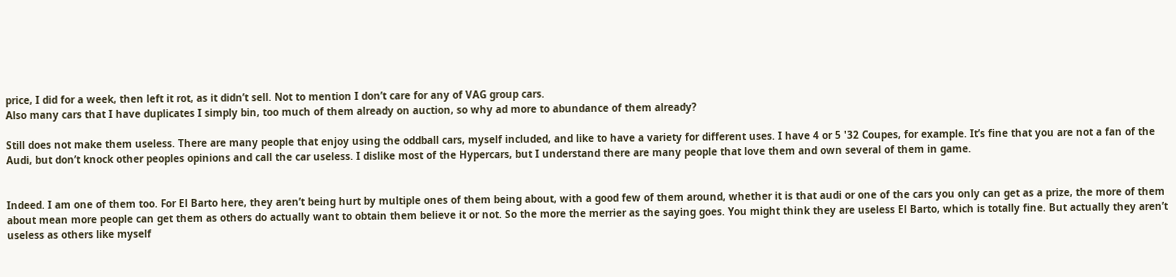price, I did for a week, then left it rot, as it didn’t sell. Not to mention I don’t care for any of VAG group cars.
Also many cars that I have duplicates I simply bin, too much of them already on auction, so why ad more to abundance of them already?

Still does not make them useless. There are many people that enjoy using the oddball cars, myself included, and like to have a variety for different uses. I have 4 or 5 '32 Coupes, for example. It’s fine that you are not a fan of the Audi, but don’t knock other peoples opinions and call the car useless. I dislike most of the Hypercars, but I understand there are many people that love them and own several of them in game.


Indeed. I am one of them too. For El Barto here, they aren’t being hurt by multiple ones of them being about, with a good few of them around, whether it is that audi or one of the cars you only can get as a prize, the more of them about mean more people can get them as others do actually want to obtain them believe it or not. So the more the merrier as the saying goes. You might think they are useless El Barto, which is totally fine. But actually they aren’t useless as others like myself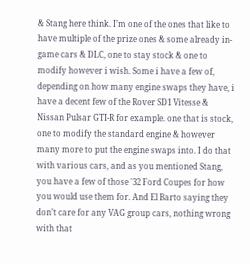& Stang here think. I’m one of the ones that like to have multiple of the prize ones & some already in-game cars & DLC, one to stay stock & one to modify however i wish. Some i have a few of, depending on how many engine swaps they have, i have a decent few of the Rover SD1 Vitesse & Nissan Pulsar GTI-R for example. one that is stock, one to modify the standard engine & however many more to put the engine swaps into. I do that with various cars, and as you mentioned Stang, you have a few of those '32 Ford Coupes for how you would use them for. And El Barto saying they don’t care for any VAG group cars, nothing wrong with that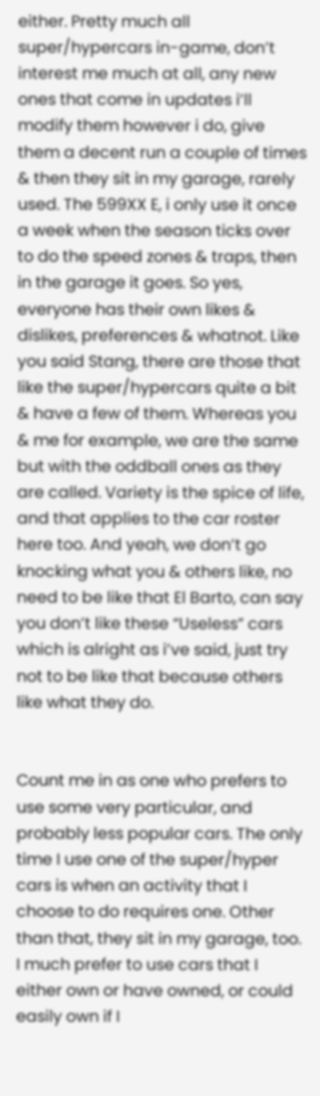either. Pretty much all super/hypercars in-game, don’t interest me much at all, any new ones that come in updates i’ll modify them however i do, give them a decent run a couple of times & then they sit in my garage, rarely used. The 599XX E, i only use it once a week when the season ticks over to do the speed zones & traps, then in the garage it goes. So yes, everyone has their own likes & dislikes, preferences & whatnot. Like you said Stang, there are those that like the super/hypercars quite a bit & have a few of them. Whereas you & me for example, we are the same but with the oddball ones as they are called. Variety is the spice of life, and that applies to the car roster here too. And yeah, we don’t go knocking what you & others like, no need to be like that El Barto, can say you don’t like these “Useless” cars which is alright as i’ve said, just try not to be like that because others like what they do.


Count me in as one who prefers to use some very particular, and probably less popular cars. The only time I use one of the super/hyper cars is when an activity that I choose to do requires one. Other than that, they sit in my garage, too. I much prefer to use cars that I either own or have owned, or could easily own if I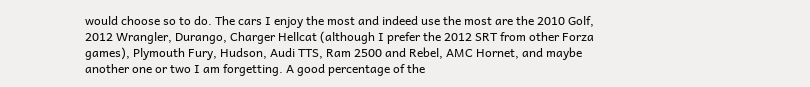would choose so to do. The cars I enjoy the most and indeed use the most are the 2010 Golf, 2012 Wrangler, Durango, Charger Hellcat (although I prefer the 2012 SRT from other Forza games), Plymouth Fury, Hudson, Audi TTS, Ram 2500 and Rebel, AMC Hornet, and maybe another one or two I am forgetting. A good percentage of the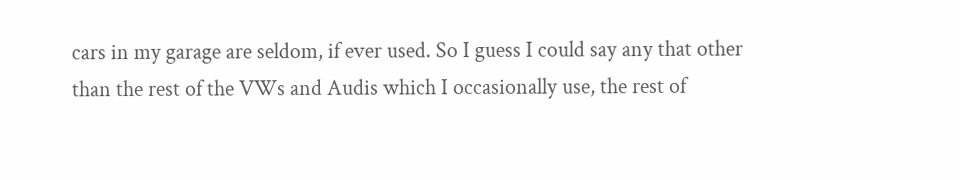cars in my garage are seldom, if ever used. So I guess I could say any that other than the rest of the VWs and Audis which I occasionally use, the rest of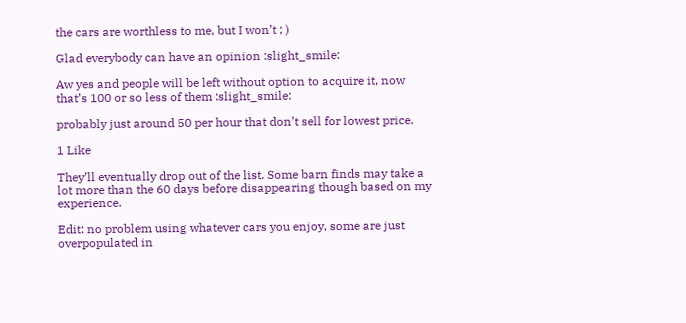the cars are worthless to me, but I won’t ; )

Glad everybody can have an opinion :slight_smile:

Aw yes and people will be left without option to acquire it, now that’s 100 or so less of them :slight_smile:

probably just around 50 per hour that don’t sell for lowest price.

1 Like

They’ll eventually drop out of the list. Some barn finds may take a lot more than the 60 days before disappearing though based on my experience.

Edit: no problem using whatever cars you enjoy, some are just overpopulated in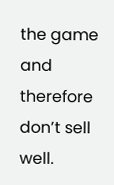the game and therefore don’t sell well.